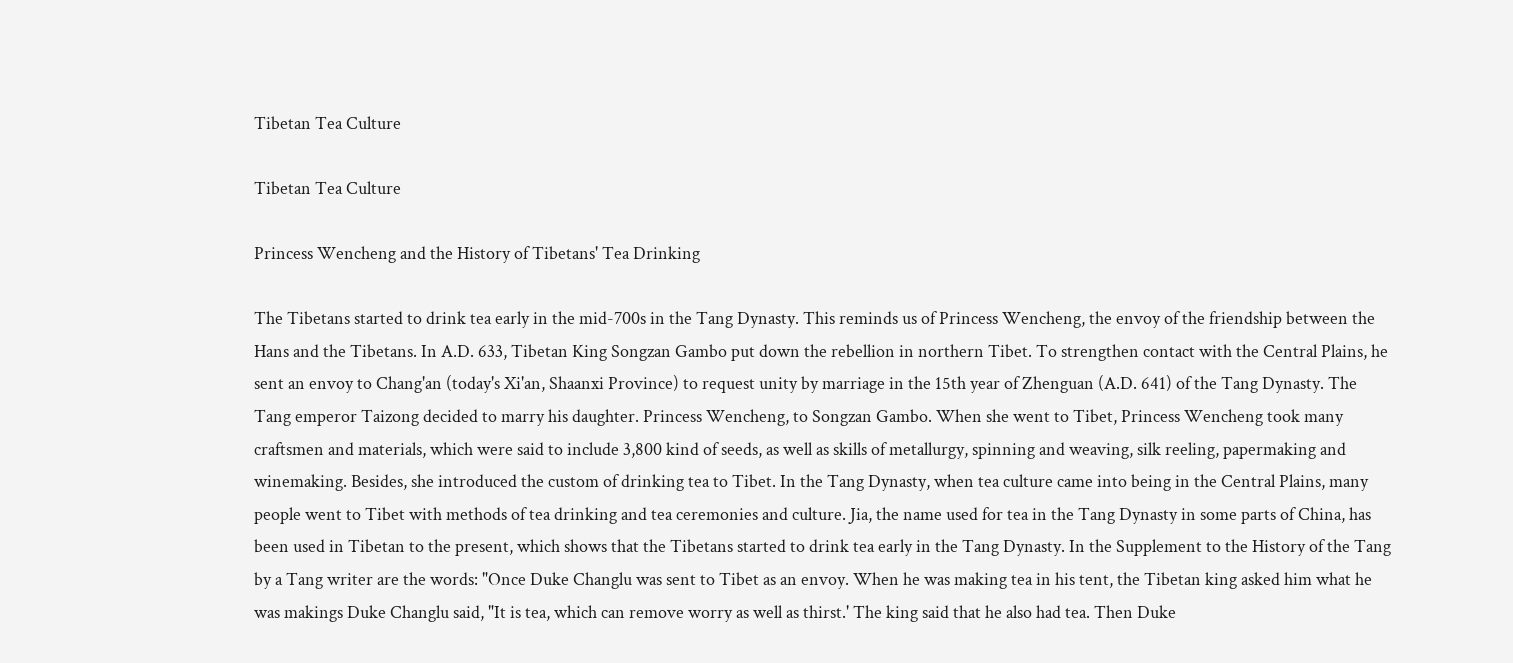Tibetan Tea Culture

Tibetan Tea Culture

Princess Wencheng and the History of Tibetans' Tea Drinking

The Tibetans started to drink tea early in the mid-700s in the Tang Dynasty. This reminds us of Princess Wencheng, the envoy of the friendship between the Hans and the Tibetans. In A.D. 633, Tibetan King Songzan Gambo put down the rebellion in northern Tibet. To strengthen contact with the Central Plains, he sent an envoy to Chang'an (today's Xi'an, Shaanxi Province) to request unity by marriage in the 15th year of Zhenguan (A.D. 641) of the Tang Dynasty. The Tang emperor Taizong decided to marry his daughter. Princess Wencheng, to Songzan Gambo. When she went to Tibet, Princess Wencheng took many craftsmen and materials, which were said to include 3,800 kind of seeds, as well as skills of metallurgy, spinning and weaving, silk reeling, papermaking and winemaking. Besides, she introduced the custom of drinking tea to Tibet. In the Tang Dynasty, when tea culture came into being in the Central Plains, many people went to Tibet with methods of tea drinking and tea ceremonies and culture. Jia, the name used for tea in the Tang Dynasty in some parts of China, has been used in Tibetan to the present, which shows that the Tibetans started to drink tea early in the Tang Dynasty. In the Supplement to the History of the Tang by a Tang writer are the words: "Once Duke Changlu was sent to Tibet as an envoy. When he was making tea in his tent, the Tibetan king asked him what he was makings Duke Changlu said, "It is tea, which can remove worry as well as thirst.' The king said that he also had tea. Then Duke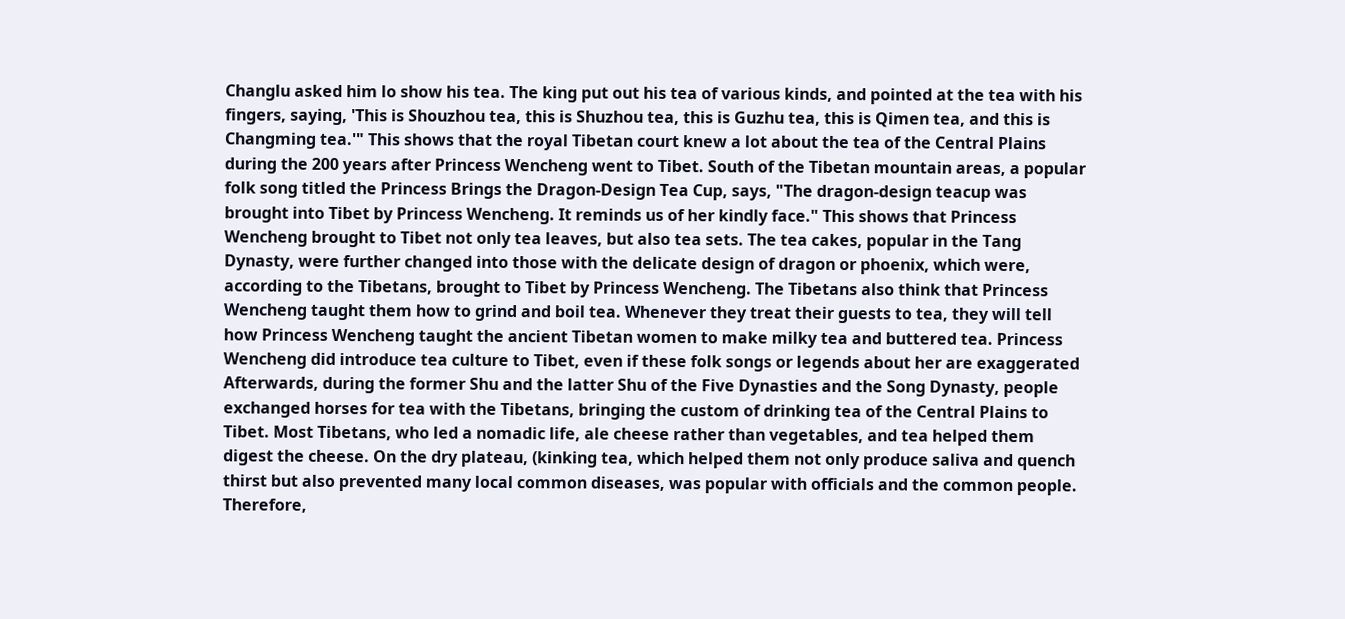Changlu asked him lo show his tea. The king put out his tea of various kinds, and pointed at the tea with his fingers, saying, 'This is Shouzhou tea, this is Shuzhou tea, this is Guzhu tea, this is Qimen tea, and this is Changming tea.'" This shows that the royal Tibetan court knew a lot about the tea of the Central Plains during the 200 years after Princess Wencheng went to Tibet. South of the Tibetan mountain areas, a popular folk song titled the Princess Brings the Dragon-Design Tea Cup, says, "The dragon-design teacup was brought into Tibet by Princess Wencheng. It reminds us of her kindly face." This shows that Princess Wencheng brought to Tibet not only tea leaves, but also tea sets. The tea cakes, popular in the Tang Dynasty, were further changed into those with the delicate design of dragon or phoenix, which were, according to the Tibetans, brought to Tibet by Princess Wencheng. The Tibetans also think that Princess Wencheng taught them how to grind and boil tea. Whenever they treat their guests to tea, they will tell how Princess Wencheng taught the ancient Tibetan women to make milky tea and buttered tea. Princess Wencheng did introduce tea culture to Tibet, even if these folk songs or legends about her are exaggerated Afterwards, during the former Shu and the latter Shu of the Five Dynasties and the Song Dynasty, people exchanged horses for tea with the Tibetans, bringing the custom of drinking tea of the Central Plains to Tibet. Most Tibetans, who led a nomadic life, ale cheese rather than vegetables, and tea helped them digest the cheese. On the dry plateau, (kinking tea, which helped them not only produce saliva and quench thirst but also prevented many local common diseases, was popular with officials and the common people. Therefore,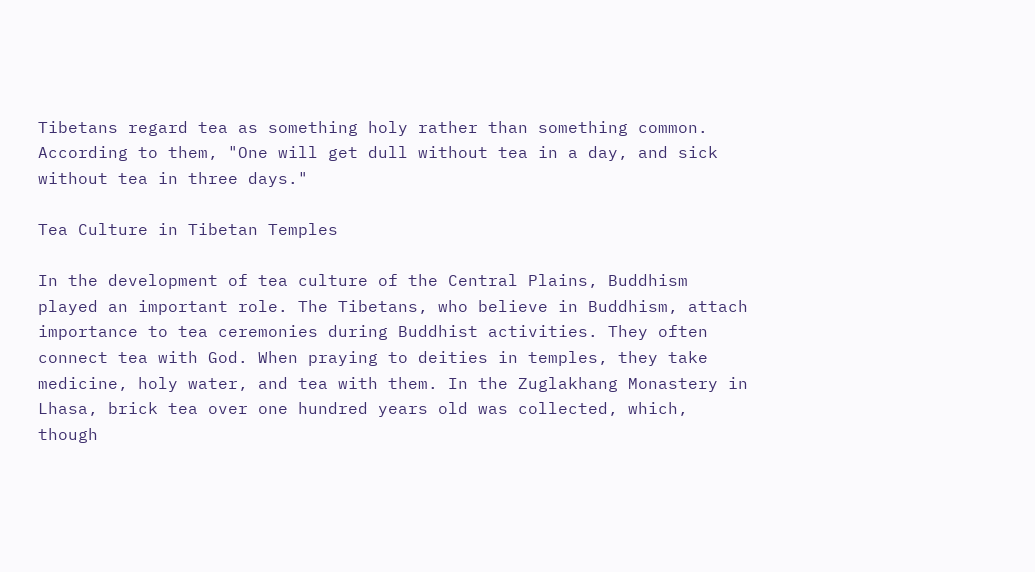Tibetans regard tea as something holy rather than something common. According to them, "One will get dull without tea in a day, and sick without tea in three days."

Tea Culture in Tibetan Temples

In the development of tea culture of the Central Plains, Buddhism played an important role. The Tibetans, who believe in Buddhism, attach importance to tea ceremonies during Buddhist activities. They often connect tea with God. When praying to deities in temples, they take medicine, holy water, and tea with them. In the Zuglakhang Monastery in Lhasa, brick tea over one hundred years old was collected, which, though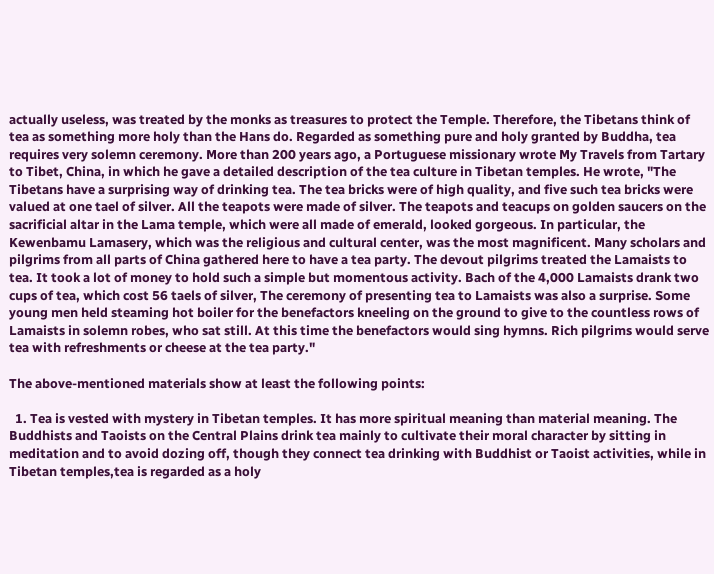actually useless, was treated by the monks as treasures to protect the Temple. Therefore, the Tibetans think of tea as something more holy than the Hans do. Regarded as something pure and holy granted by Buddha, tea requires very solemn ceremony. More than 200 years ago, a Portuguese missionary wrote My Travels from Tartary to Tibet, China, in which he gave a detailed description of the tea culture in Tibetan temples. He wrote, "The Tibetans have a surprising way of drinking tea. The tea bricks were of high quality, and five such tea bricks were valued at one tael of silver. All the teapots were made of silver. The teapots and teacups on golden saucers on the sacrificial altar in the Lama temple, which were all made of emerald, looked gorgeous. In particular, the Kewenbamu Lamasery, which was the religious and cultural center, was the most magnificent. Many scholars and pilgrims from all parts of China gathered here to have a tea party. The devout pilgrims treated the Lamaists to tea. It took a lot of money to hold such a simple but momentous activity. Bach of the 4,000 Lamaists drank two cups of tea, which cost 56 taels of silver, The ceremony of presenting tea to Lamaists was also a surprise. Some young men held steaming hot boiler for the benefactors kneeling on the ground to give to the countless rows of Lamaists in solemn robes, who sat still. At this time the benefactors would sing hymns. Rich pilgrims would serve tea with refreshments or cheese at the tea party."

The above-mentioned materials show at least the following points:

  1. Tea is vested with mystery in Tibetan temples. It has more spiritual meaning than material meaning. The Buddhists and Taoists on the Central Plains drink tea mainly to cultivate their moral character by sitting in meditation and to avoid dozing off, though they connect tea drinking with Buddhist or Taoist activities, while in Tibetan temples,tea is regarded as a holy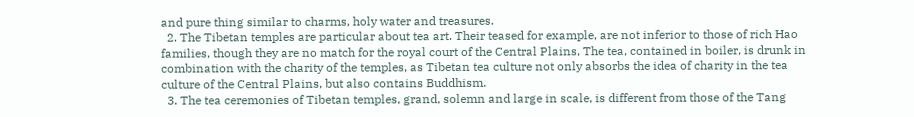and pure thing similar to charms, holy water and treasures.
  2. The Tibetan temples are particular about tea art. Their teased for example, are not inferior to those of rich Hao families, though they are no match for the royal court of the Central Plains, The tea, contained in boiler, is drunk in combination with the charity of the temples, as Tibetan tea culture not only absorbs the idea of charity in the tea culture of the Central Plains, but also contains Buddhism.
  3. The tea ceremonies of Tibetan temples, grand, solemn and large in scale, is different from those of the Tang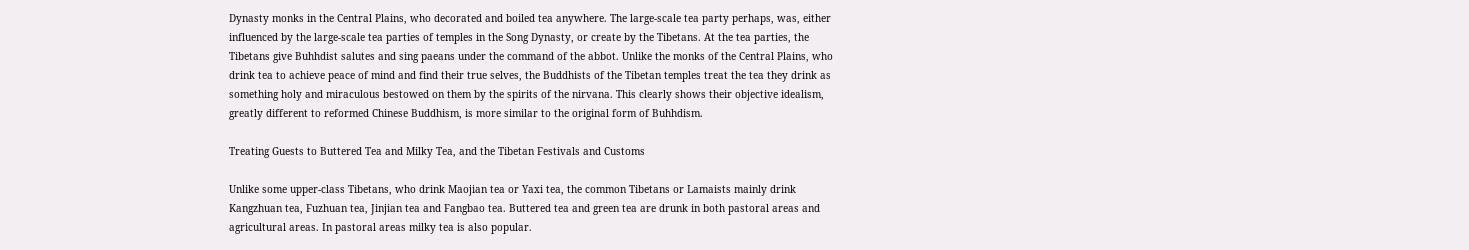Dynasty monks in the Central Plains, who decorated and boiled tea anywhere. The large-scale tea party perhaps, was, either influenced by the large-scale tea parties of temples in the Song Dynasty, or create by the Tibetans. At the tea parties, the Tibetans give Buhhdist salutes and sing paeans under the command of the abbot. Unlike the monks of the Central Plains, who drink tea to achieve peace of mind and find their true selves, the Buddhists of the Tibetan temples treat the tea they drink as something holy and miraculous bestowed on them by the spirits of the nirvana. This clearly shows their objective idealism, greatly different to reformed Chinese Buddhism, is more similar to the original form of Buhhdism.

Treating Guests to Buttered Tea and Milky Tea, and the Tibetan Festivals and Customs

Unlike some upper-class Tibetans, who drink Maojian tea or Yaxi tea, the common Tibetans or Lamaists mainly drink Kangzhuan tea, Fuzhuan tea, Jinjian tea and Fangbao tea. Buttered tea and green tea are drunk in both pastoral areas and agricultural areas. In pastoral areas milky tea is also popular.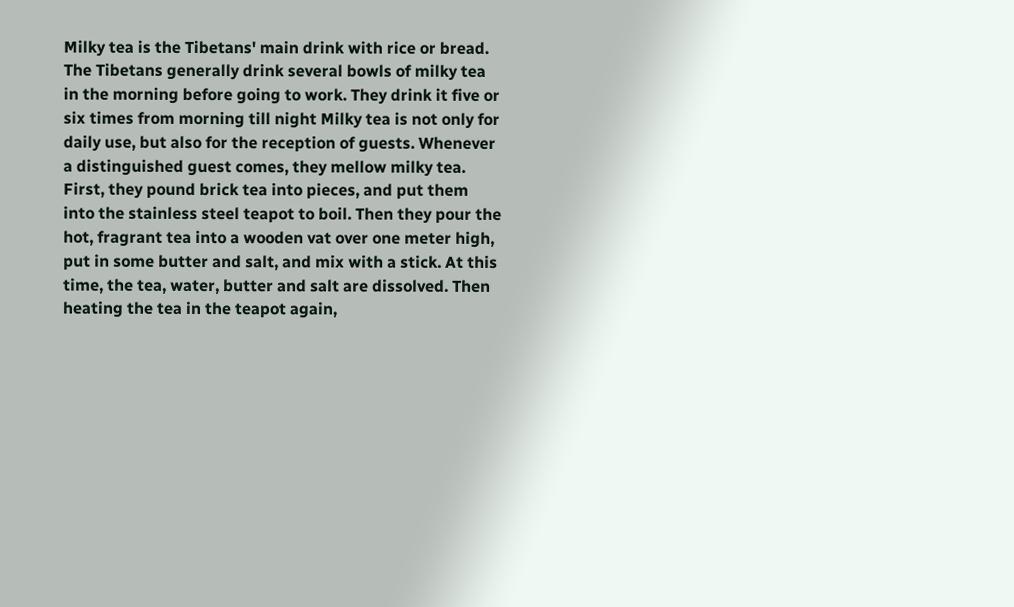Milky tea is the Tibetans' main drink with rice or bread. The Tibetans generally drink several bowls of milky tea in the morning before going to work. They drink it five or six times from morning till night Milky tea is not only for daily use, but also for the reception of guests. Whenever a distinguished guest comes, they mellow milky tea. First, they pound brick tea into pieces, and put them into the stainless steel teapot to boil. Then they pour the hot, fragrant tea into a wooden vat over one meter high, put in some butter and salt, and mix with a stick. At this time, the tea, water, butter and salt are dissolved. Then heating the tea in the teapot again,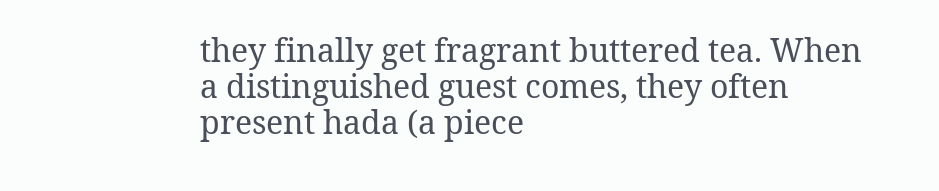they finally get fragrant buttered tea. When a distinguished guest comes, they often present hada (a piece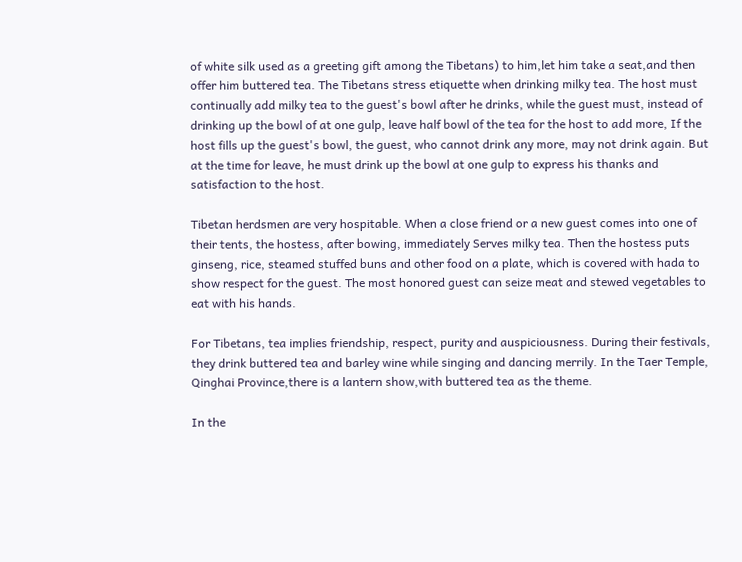of white silk used as a greeting gift among the Tibetans) to him,let him take a seat,and then offer him buttered tea. The Tibetans stress etiquette when drinking milky tea. The host must continually add milky tea to the guest's bowl after he drinks, while the guest must, instead of drinking up the bowl of at one gulp, leave half bowl of the tea for the host to add more, If the host fills up the guest's bowl, the guest, who cannot drink any more, may not drink again. But at the time for leave, he must drink up the bowl at one gulp to express his thanks and satisfaction to the host.

Tibetan herdsmen are very hospitable. When a close friend or a new guest comes into one of their tents, the hostess, after bowing, immediately Serves milky tea. Then the hostess puts ginseng, rice, steamed stuffed buns and other food on a plate, which is covered with hada to show respect for the guest. The most honored guest can seize meat and stewed vegetables to eat with his hands.

For Tibetans, tea implies friendship, respect, purity and auspiciousness. During their festivals, they drink buttered tea and barley wine while singing and dancing merrily. In the Taer Temple, Qinghai Province,there is a lantern show,with buttered tea as the theme.

In the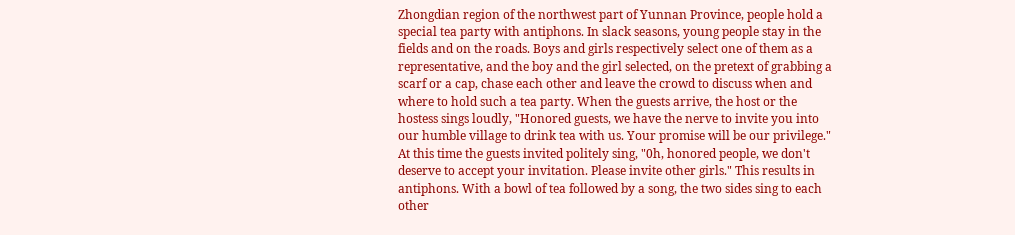Zhongdian region of the northwest part of Yunnan Province, people hold a special tea party with antiphons. In slack seasons, young people stay in the fields and on the roads. Boys and girls respectively select one of them as a representative, and the boy and the girl selected, on the pretext of grabbing a scarf or a cap, chase each other and leave the crowd to discuss when and where to hold such a tea party. When the guests arrive, the host or the hostess sings loudly, "Honored guests, we have the nerve to invite you into our humble village to drink tea with us. Your promise will be our privilege." At this time the guests invited politely sing, "0h, honored people, we don't deserve to accept your invitation. Please invite other girls." This results in antiphons. With a bowl of tea followed by a song, the two sides sing to each other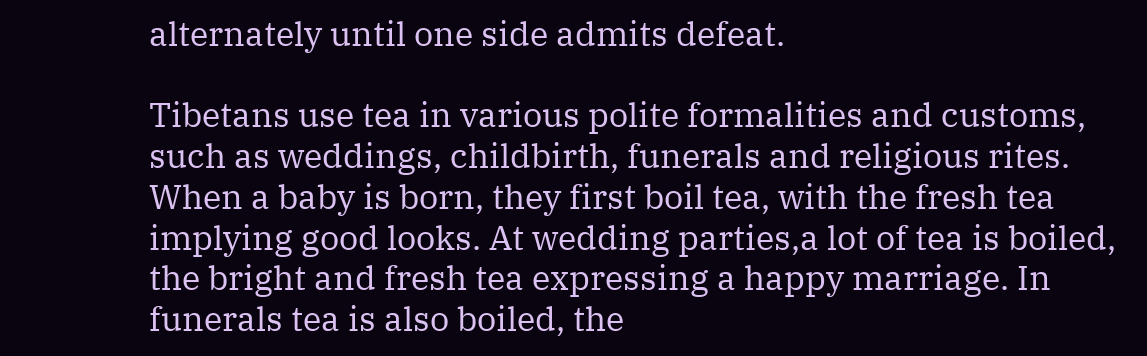alternately until one side admits defeat.

Tibetans use tea in various polite formalities and customs, such as weddings, childbirth, funerals and religious rites. When a baby is born, they first boil tea, with the fresh tea implying good looks. At wedding parties,a lot of tea is boiled, the bright and fresh tea expressing a happy marriage. In funerals tea is also boiled, the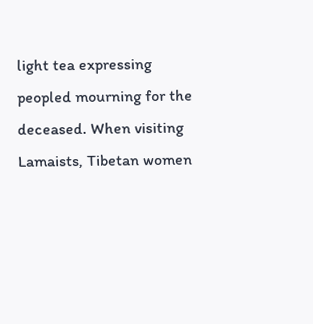light tea expressing peopled mourning for the deceased. When visiting Lamaists, Tibetan women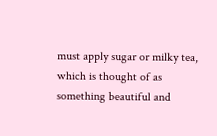must apply sugar or milky tea, which is thought of as something beautiful and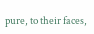pure, to their faces,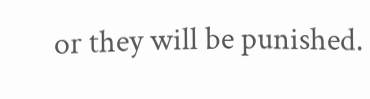or they will be punished.